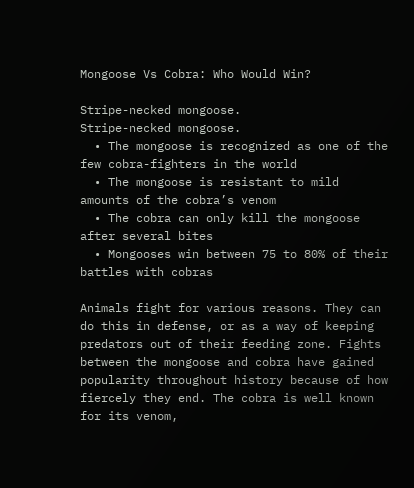Mongoose Vs Cobra: Who Would Win?

Stripe-necked mongoose.
Stripe-necked mongoose.
  • The mongoose is recognized as one of the few cobra-fighters in the world
  • The mongoose is resistant to mild amounts of the cobra’s venom
  • The cobra can only kill the mongoose after several bites
  • Mongooses win between 75 to 80% of their battles with cobras

Animals fight for various reasons. They can do this in defense, or as a way of keeping predators out of their feeding zone. Fights between the mongoose and cobra have gained popularity throughout history because of how fiercely they end. The cobra is well known for its venom,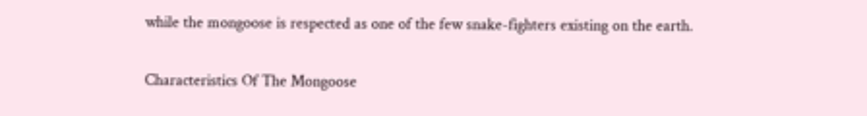while the mongoose is respected as one of the few snake-fighters existing on the earth.

Characteristics Of The Mongoose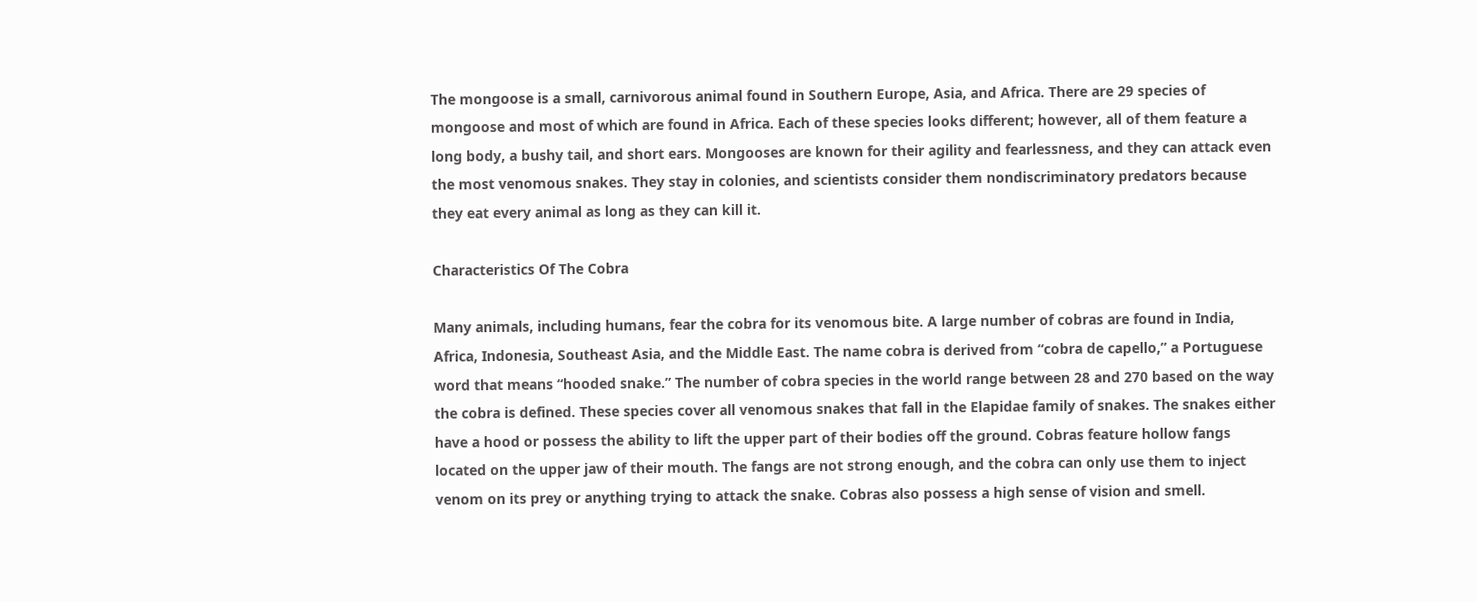The mongoose is a small, carnivorous animal found in Southern Europe, Asia, and Africa. There are 29 species of mongoose and most of which are found in Africa. Each of these species looks different; however, all of them feature a long body, a bushy tail, and short ears. Mongooses are known for their agility and fearlessness, and they can attack even the most venomous snakes. They stay in colonies, and scientists consider them nondiscriminatory predators because they eat every animal as long as they can kill it.

Characteristics Of The Cobra

Many animals, including humans, fear the cobra for its venomous bite. A large number of cobras are found in India, Africa, Indonesia, Southeast Asia, and the Middle East. The name cobra is derived from “cobra de capello,” a Portuguese word that means “hooded snake.” The number of cobra species in the world range between 28 and 270 based on the way the cobra is defined. These species cover all venomous snakes that fall in the Elapidae family of snakes. The snakes either have a hood or possess the ability to lift the upper part of their bodies off the ground. Cobras feature hollow fangs located on the upper jaw of their mouth. The fangs are not strong enough, and the cobra can only use them to inject venom on its prey or anything trying to attack the snake. Cobras also possess a high sense of vision and smell.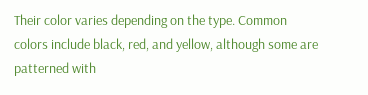Their color varies depending on the type. Common colors include black, red, and yellow, although some are patterned with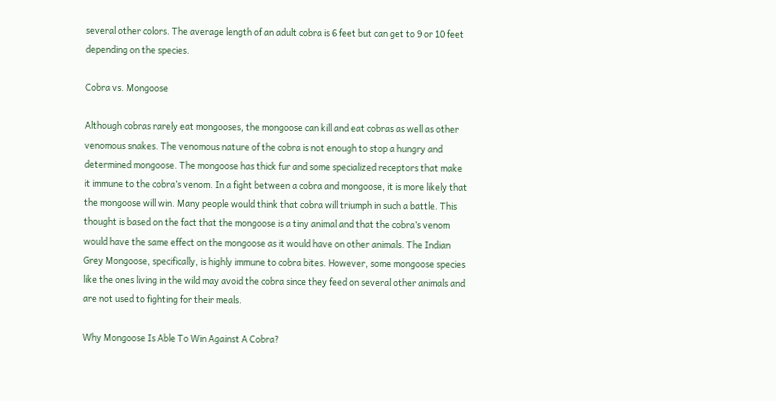several other colors. The average length of an adult cobra is 6 feet but can get to 9 or 10 feet depending on the species.

Cobra vs. Mongoose

Although cobras rarely eat mongooses, the mongoose can kill and eat cobras as well as other venomous snakes. The venomous nature of the cobra is not enough to stop a hungry and determined mongoose. The mongoose has thick fur and some specialized receptors that make it immune to the cobra’s venom. In a fight between a cobra and mongoose, it is more likely that the mongoose will win. Many people would think that cobra will triumph in such a battle. This thought is based on the fact that the mongoose is a tiny animal and that the cobra’s venom would have the same effect on the mongoose as it would have on other animals. The Indian Grey Mongoose, specifically, is highly immune to cobra bites. However, some mongoose species like the ones living in the wild may avoid the cobra since they feed on several other animals and are not used to fighting for their meals.

Why Mongoose Is Able To Win Against A Cobra?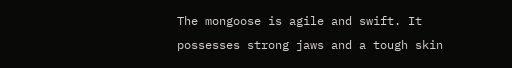The mongoose is agile and swift. It possesses strong jaws and a tough skin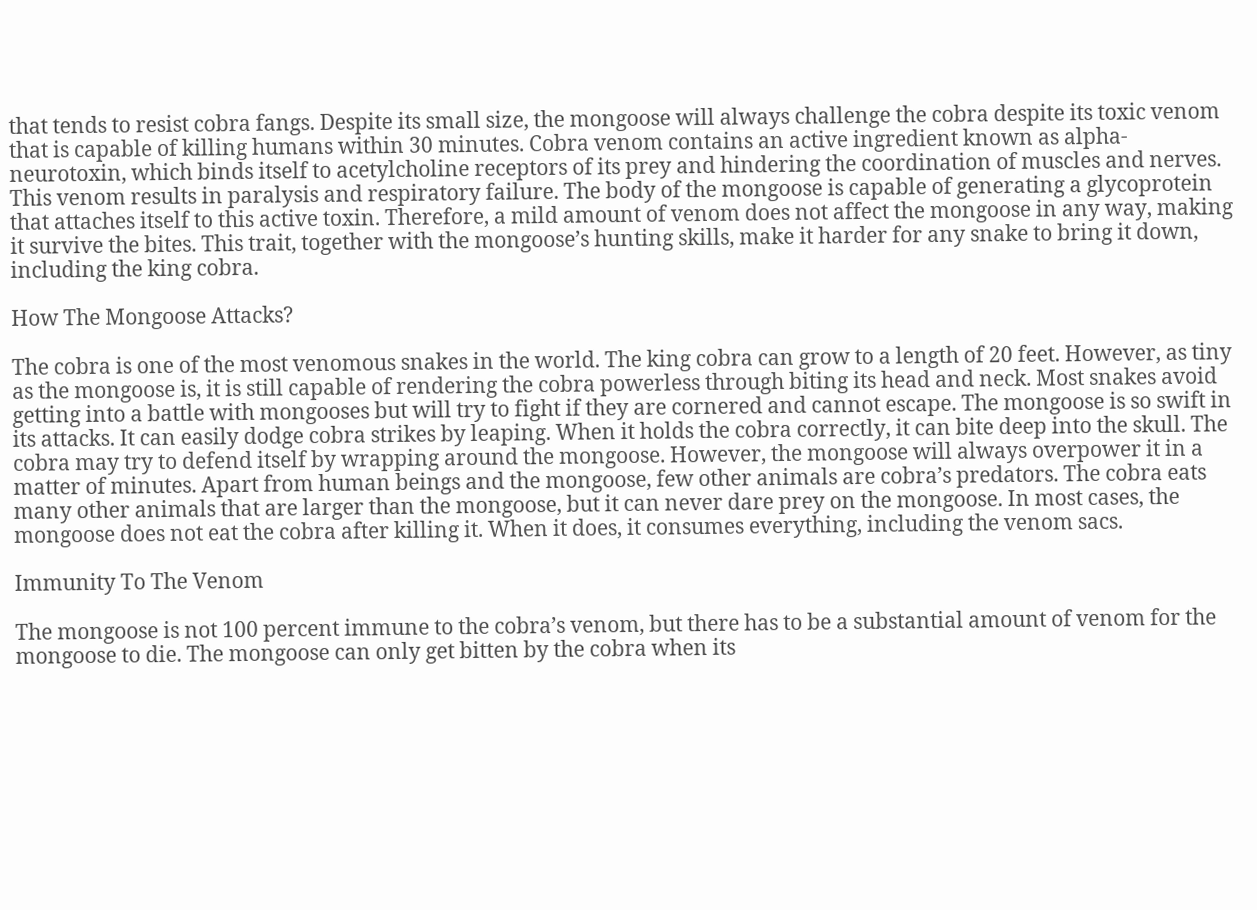that tends to resist cobra fangs. Despite its small size, the mongoose will always challenge the cobra despite its toxic venom that is capable of killing humans within 30 minutes. Cobra venom contains an active ingredient known as alpha-neurotoxin, which binds itself to acetylcholine receptors of its prey and hindering the coordination of muscles and nerves. This venom results in paralysis and respiratory failure. The body of the mongoose is capable of generating a glycoprotein that attaches itself to this active toxin. Therefore, a mild amount of venom does not affect the mongoose in any way, making it survive the bites. This trait, together with the mongoose’s hunting skills, make it harder for any snake to bring it down, including the king cobra.

How The Mongoose Attacks?

The cobra is one of the most venomous snakes in the world. The king cobra can grow to a length of 20 feet. However, as tiny as the mongoose is, it is still capable of rendering the cobra powerless through biting its head and neck. Most snakes avoid getting into a battle with mongooses but will try to fight if they are cornered and cannot escape. The mongoose is so swift in its attacks. It can easily dodge cobra strikes by leaping. When it holds the cobra correctly, it can bite deep into the skull. The cobra may try to defend itself by wrapping around the mongoose. However, the mongoose will always overpower it in a matter of minutes. Apart from human beings and the mongoose, few other animals are cobra’s predators. The cobra eats many other animals that are larger than the mongoose, but it can never dare prey on the mongoose. In most cases, the mongoose does not eat the cobra after killing it. When it does, it consumes everything, including the venom sacs.

Immunity To The Venom

The mongoose is not 100 percent immune to the cobra’s venom, but there has to be a substantial amount of venom for the mongoose to die. The mongoose can only get bitten by the cobra when its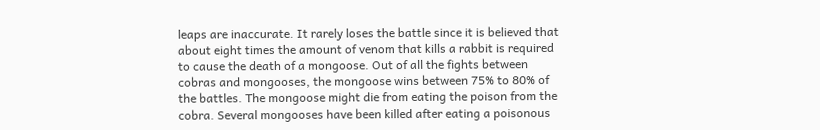leaps are inaccurate. It rarely loses the battle since it is believed that about eight times the amount of venom that kills a rabbit is required to cause the death of a mongoose. Out of all the fights between cobras and mongooses, the mongoose wins between 75% to 80% of the battles. The mongoose might die from eating the poison from the cobra. Several mongooses have been killed after eating a poisonous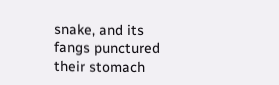snake, and its fangs punctured their stomach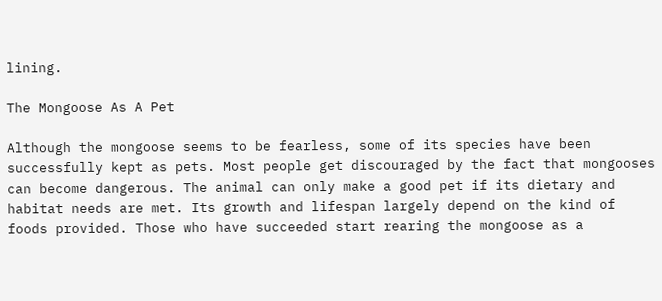lining.

The Mongoose As A Pet

Although the mongoose seems to be fearless, some of its species have been successfully kept as pets. Most people get discouraged by the fact that mongooses can become dangerous. The animal can only make a good pet if its dietary and habitat needs are met. Its growth and lifespan largely depend on the kind of foods provided. Those who have succeeded start rearing the mongoose as a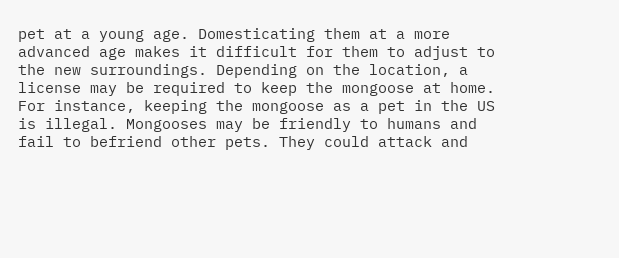pet at a young age. Domesticating them at a more advanced age makes it difficult for them to adjust to the new surroundings. Depending on the location, a license may be required to keep the mongoose at home. For instance, keeping the mongoose as a pet in the US is illegal. Mongooses may be friendly to humans and fail to befriend other pets. They could attack and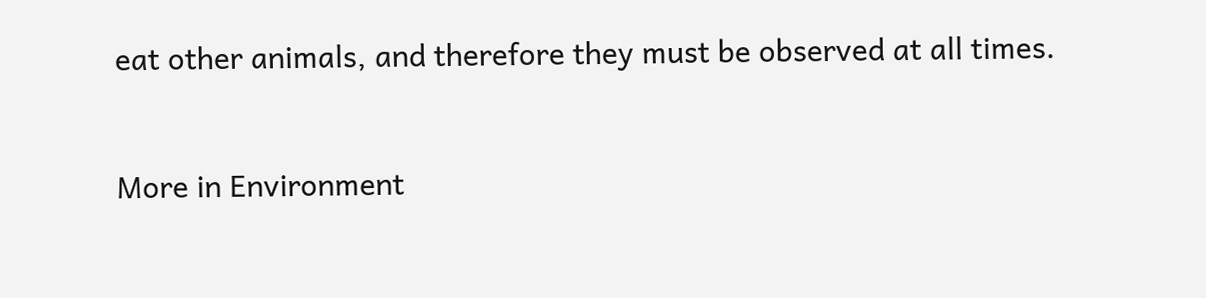eat other animals, and therefore they must be observed at all times.


More in Environment